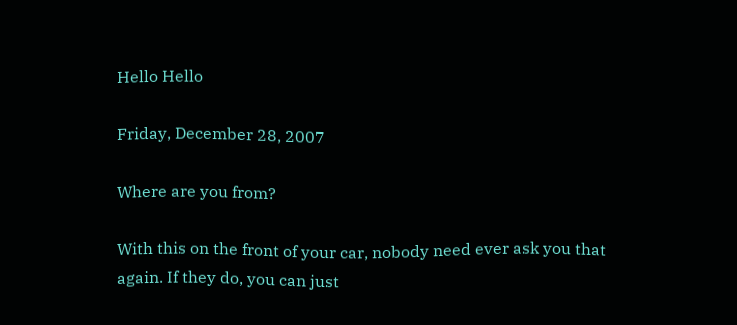Hello Hello

Friday, December 28, 2007

Where are you from?

With this on the front of your car, nobody need ever ask you that again. If they do, you can just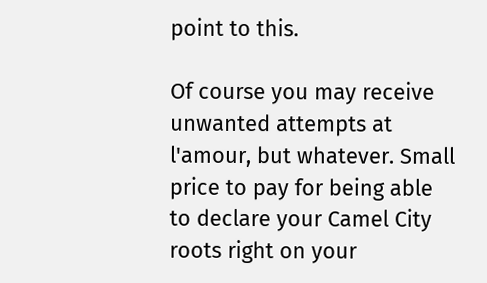point to this.

Of course you may receive unwanted attempts at l'amour, but whatever. Small price to pay for being able to declare your Camel City roots right on your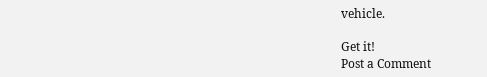vehicle.

Get it!
Post a Comment